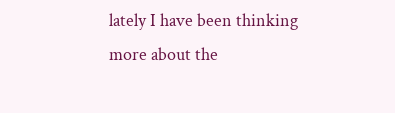lately I have been thinking more about the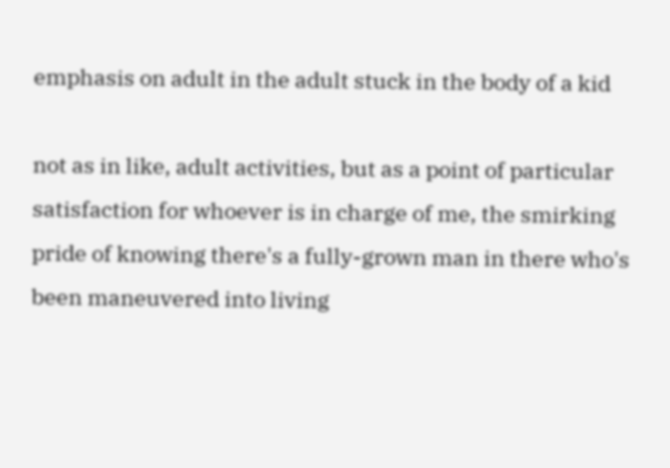emphasis on adult in the adult stuck in the body of a kid

not as in like, adult activities, but as a point of particular satisfaction for whoever is in charge of me, the smirking pride of knowing there's a fully-grown man in there who's been maneuvered into living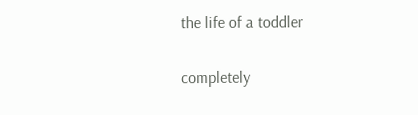the life of a toddler

completely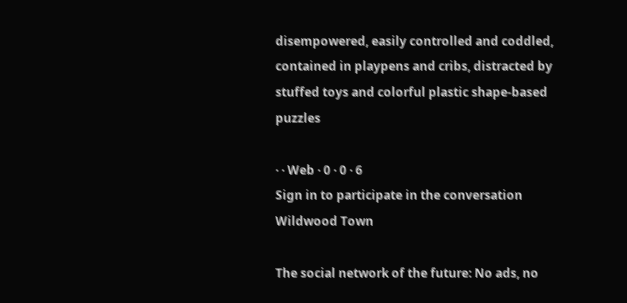disempowered, easily controlled and coddled, contained in playpens and cribs, distracted by stuffed toys and colorful plastic shape-based puzzles

· · Web · 0 · 0 · 6
Sign in to participate in the conversation
Wildwood Town

The social network of the future: No ads, no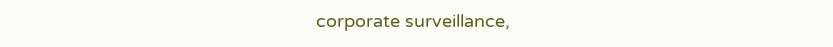corporate surveillance,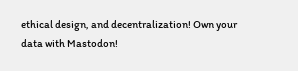ethical design, and decentralization! Own your data with Mastodon!